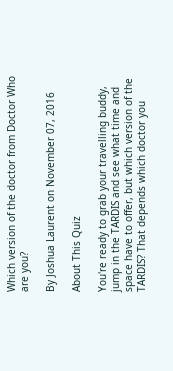Which version of the doctor from Doctor Who are you?

By Joshua Laurent on November 07, 2016

About This Quiz

You're ready to grab your travelling buddy, jump in the TARDIS and see what time and space have to offer, but which version of the TARDIS? That depends which doctor you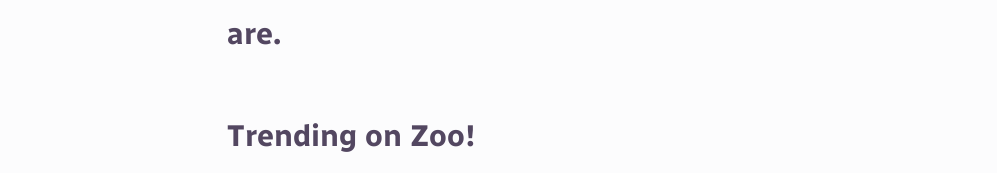are.

Trending on Zoo!